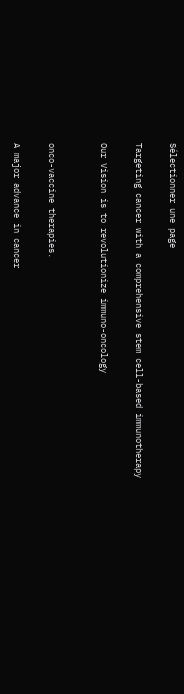Sélectionner une page

Targeting cancer with a comprehensive stem cell-based immunotherapy

Our Vision is to revolutionize immuno-oncology


onco-vaccine therapies.

A major advance in cancer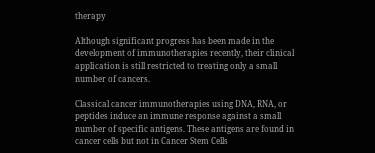therapy

Although significant progress has been made in the development of immunotherapies recently, their clinical application is still restricted to treating only a small number of cancers.

Classical cancer immunotherapies using DNA, RNA, or peptides induce an immune response against a small number of specific antigens. These antigens are found in cancer cells but not in Cancer Stem Cells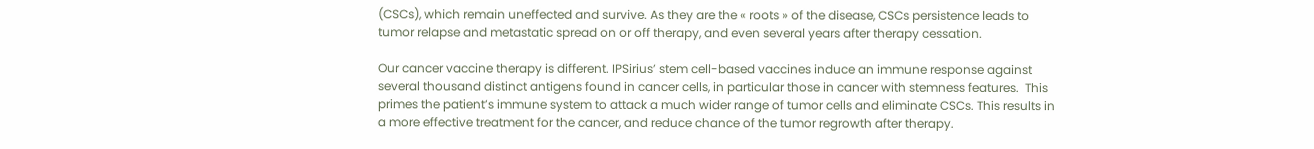(CSCs), which remain uneffected and survive. As they are the « roots » of the disease, CSCs persistence leads to tumor relapse and metastatic spread on or off therapy, and even several years after therapy cessation.

Our cancer vaccine therapy is different. IPSirius’ stem cell-based vaccines induce an immune response against several thousand distinct antigens found in cancer cells, in particular those in cancer with stemness features.  This primes the patient’s immune system to attack a much wider range of tumor cells and eliminate CSCs. This results in a more effective treatment for the cancer, and reduce chance of the tumor regrowth after therapy.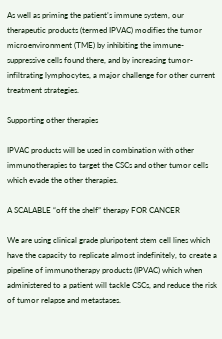As well as priming the patient’s immune system, our therapeutic products (termed IPVAC) modifies the tumor microenvironment (TME) by inhibiting the immune-suppressive cells found there, and by increasing tumor-infiltrating lymphocytes, a major challenge for other current treatment strategies.

Supporting other therapies

IPVAC products will be used in combination with other immunotherapies to target the CSCs and other tumor cells which evade the other therapies.

A SCALABLE “off the shelf” therapy FOR CANCER

We are using clinical grade pluripotent stem cell lines which have the capacity to replicate almost indefinitely, to create a pipeline of immunotherapy products (IPVAC) which when administered to a patient will tackle CSCs, and reduce the risk of tumor relapse and metastases.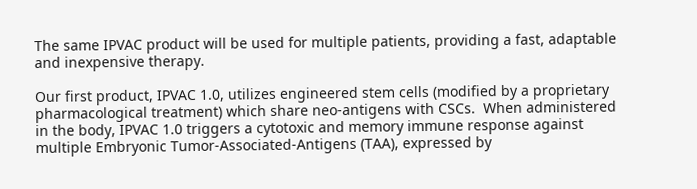The same IPVAC product will be used for multiple patients, providing a fast, adaptable and inexpensive therapy.

Our first product, IPVAC 1.0, utilizes engineered stem cells (modified by a proprietary pharmacological treatment) which share neo-antigens with CSCs.  When administered in the body, IPVAC 1.0 triggers a cytotoxic and memory immune response against multiple Embryonic Tumor-Associated-Antigens (TAA), expressed by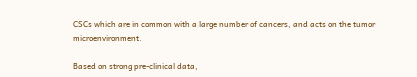CSCs which are in common with a large number of cancers, and acts on the tumor microenvironment.

Based on strong pre-clinical data,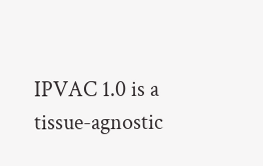IPVAC 1.0 is a tissue-agnostic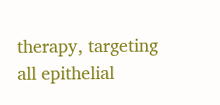therapy, targeting all epithelial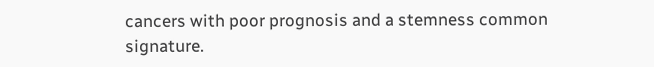cancers with poor prognosis and a stemness common signature.